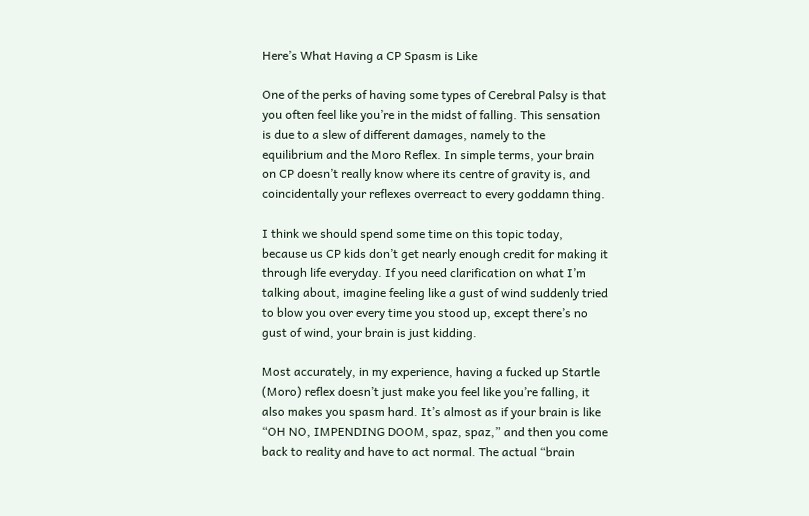Here’s What Having a CP Spasm is Like

One of the perks of having some types of Cerebral Palsy is that you often feel like you’re in the midst of falling. This sensation is due to a slew of different damages, namely to the equilibrium and the Moro Reflex. In simple terms, your brain on CP doesn’t really know where its centre of gravity is, and coincidentally your reflexes overreact to every goddamn thing.

I think we should spend some time on this topic today, because us CP kids don’t get nearly enough credit for making it through life everyday. If you need clarification on what I’m talking about, imagine feeling like a gust of wind suddenly tried to blow you over every time you stood up, except there’s no gust of wind, your brain is just kidding.

Most accurately, in my experience, having a fucked up Startle (Moro) reflex doesn’t just make you feel like you’re falling, it also makes you spasm hard. It’s almost as if your brain is like “OH NO, IMPENDING DOOM, spaz, spaz,” and then you come back to reality and have to act normal. The actual “brain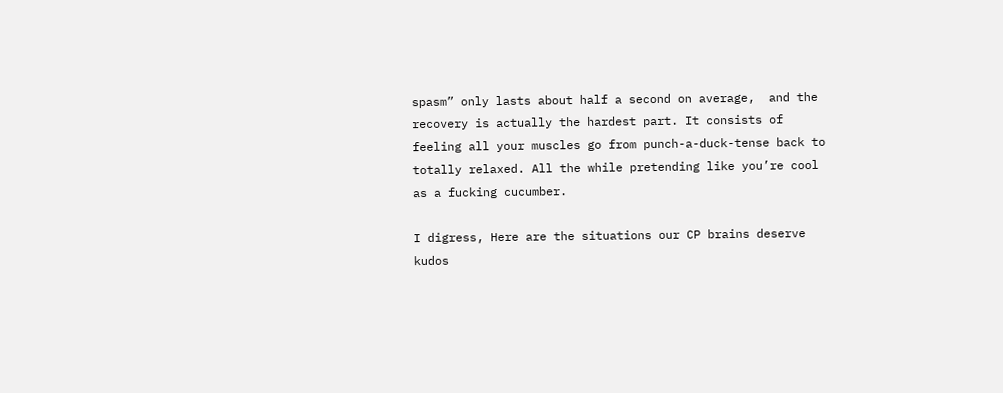spasm” only lasts about half a second on average,  and the recovery is actually the hardest part. It consists of feeling all your muscles go from punch-a-duck-tense back to totally relaxed. All the while pretending like you’re cool as a fucking cucumber.

I digress, Here are the situations our CP brains deserve kudos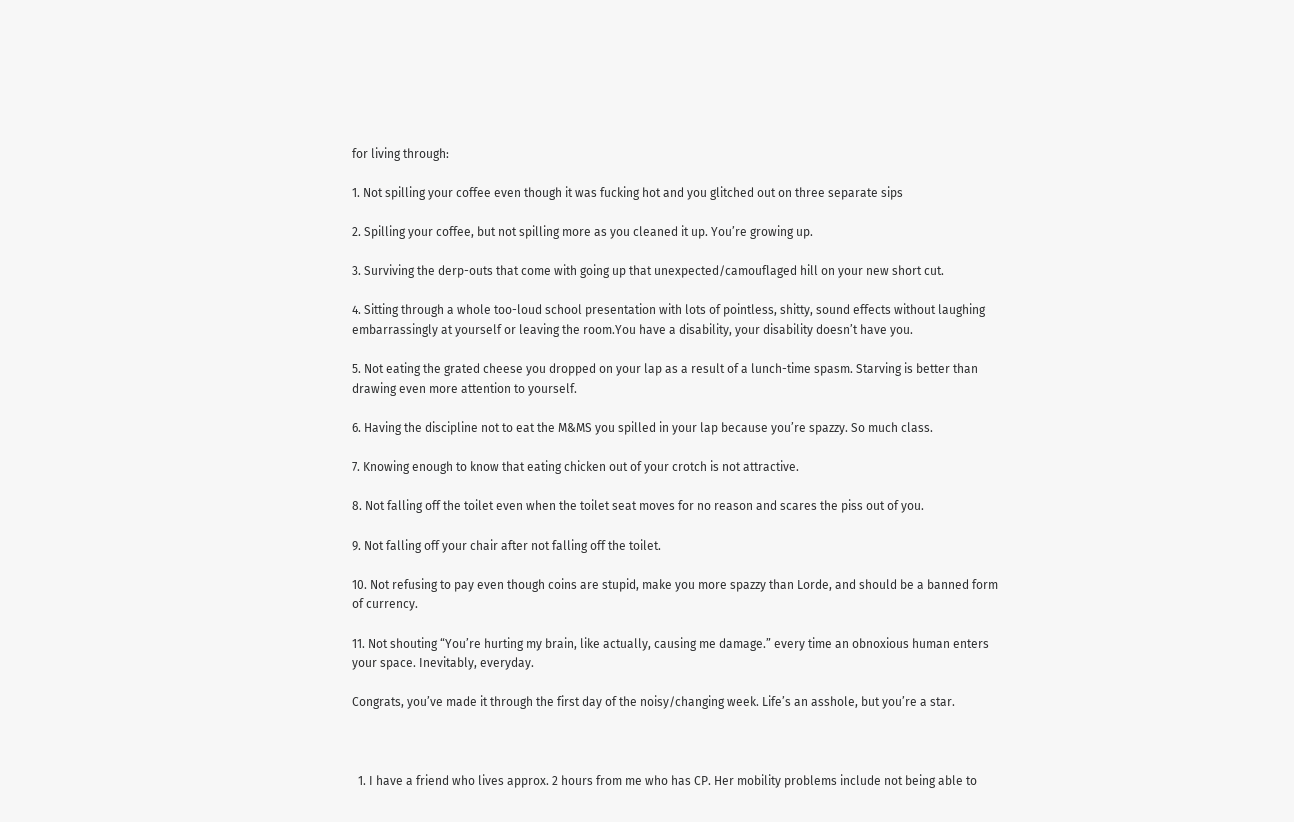for living through:

1. Not spilling your coffee even though it was fucking hot and you glitched out on three separate sips

2. Spilling your coffee, but not spilling more as you cleaned it up. You’re growing up.

3. Surviving the derp-outs that come with going up that unexpected/camouflaged hill on your new short cut.

4. Sitting through a whole too-loud school presentation with lots of pointless, shitty, sound effects without laughing embarrassingly at yourself or leaving the room.You have a disability, your disability doesn’t have you.

5. Not eating the grated cheese you dropped on your lap as a result of a lunch-time spasm. Starving is better than drawing even more attention to yourself.

6. Having the discipline not to eat the M&MS you spilled in your lap because you’re spazzy. So much class.

7. Knowing enough to know that eating chicken out of your crotch is not attractive.

8. Not falling off the toilet even when the toilet seat moves for no reason and scares the piss out of you.

9. Not falling off your chair after not falling off the toilet.

10. Not refusing to pay even though coins are stupid, make you more spazzy than Lorde, and should be a banned form of currency.

11. Not shouting “You’re hurting my brain, like actually, causing me damage.” every time an obnoxious human enters your space. Inevitably, everyday.

Congrats, you’ve made it through the first day of the noisy/changing week. Life’s an asshole, but you’re a star.



  1. I have a friend who lives approx. 2 hours from me who has CP. Her mobility problems include not being able to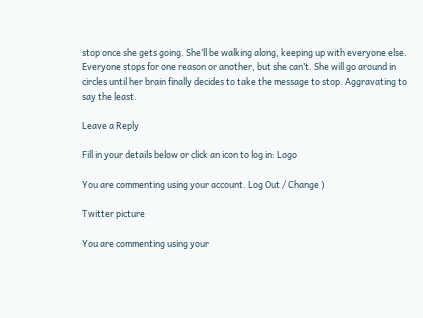stop once she gets going. She’ll be walking along, keeping up with everyone else. Everyone stops for one reason or another, but she can’t. She will go around in circles until her brain finally decides to take the message to stop. Aggravating to say the least.

Leave a Reply

Fill in your details below or click an icon to log in: Logo

You are commenting using your account. Log Out / Change )

Twitter picture

You are commenting using your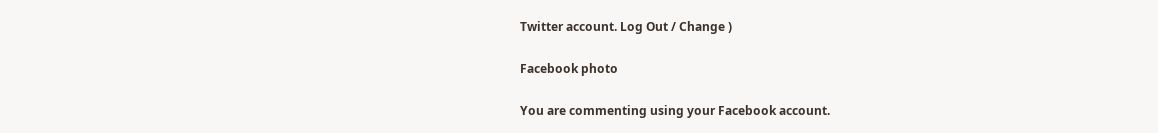Twitter account. Log Out / Change )

Facebook photo

You are commenting using your Facebook account.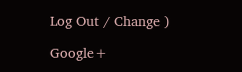Log Out / Change )

Google+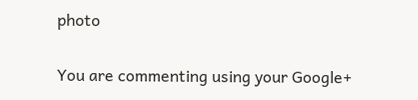photo

You are commenting using your Google+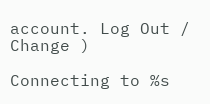account. Log Out / Change )

Connecting to %s